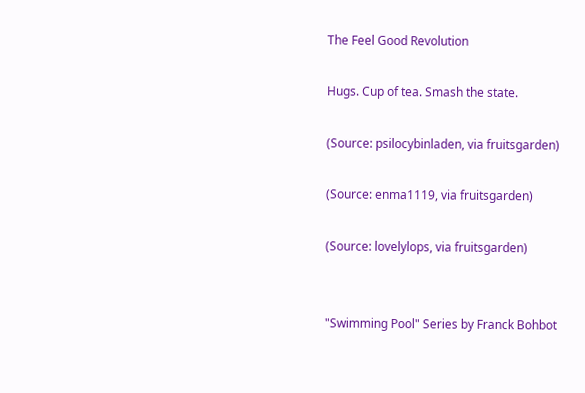The Feel Good Revolution

Hugs. Cup of tea. Smash the state.

(Source: psilocybinladen, via fruitsgarden)

(Source: enma1119, via fruitsgarden)

(Source: lovelylops, via fruitsgarden)


"Swimming Pool" Series by Franck Bohbot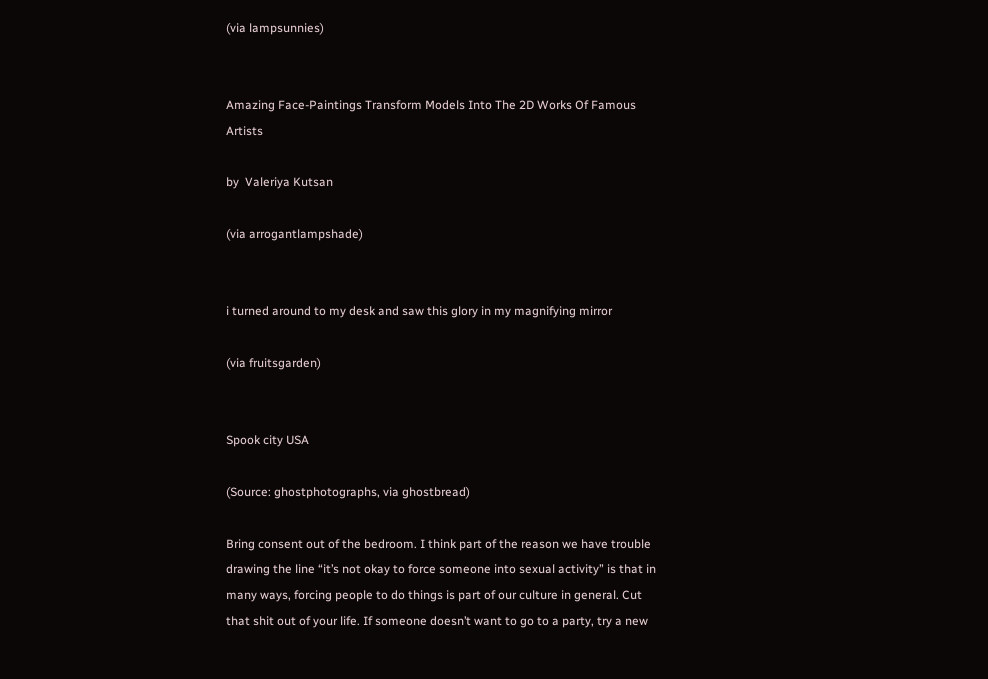(via lampsunnies)


Amazing Face-Paintings Transform Models Into The 2D Works Of Famous Artists

by  Valeriya Kutsan

(via arrogantlampshade)


i turned around to my desk and saw this glory in my magnifying mirror

(via fruitsgarden)


Spook city USA

(Source: ghostphotographs, via ghostbread)

Bring consent out of the bedroom. I think part of the reason we have trouble drawing the line “it’s not okay to force someone into sexual activity” is that in many ways, forcing people to do things is part of our culture in general. Cut that shit out of your life. If someone doesn’t want to go to a party, try a new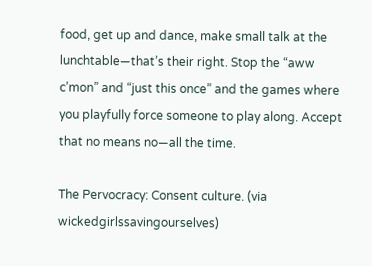food, get up and dance, make small talk at the lunchtable—that’s their right. Stop the “aww c’mon” and “just this once” and the games where you playfully force someone to play along. Accept that no means no—all the time.

The Pervocracy: Consent culture. (via wickedgirlssavingourselves)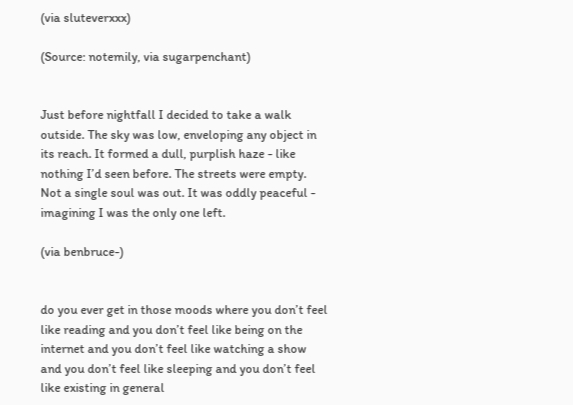(via sluteverxxx)

(Source: notemily, via sugarpenchant)


Just before nightfall I decided to take a walk outside. The sky was low, enveloping any object in its reach. It formed a dull, purplish haze - like nothing I’d seen before. The streets were empty. Not a single soul was out. It was oddly peaceful - imagining I was the only one left.

(via benbruce-)


do you ever get in those moods where you don’t feel like reading and you don’t feel like being on the internet and you don’t feel like watching a show and you don’t feel like sleeping and you don’t feel like existing in general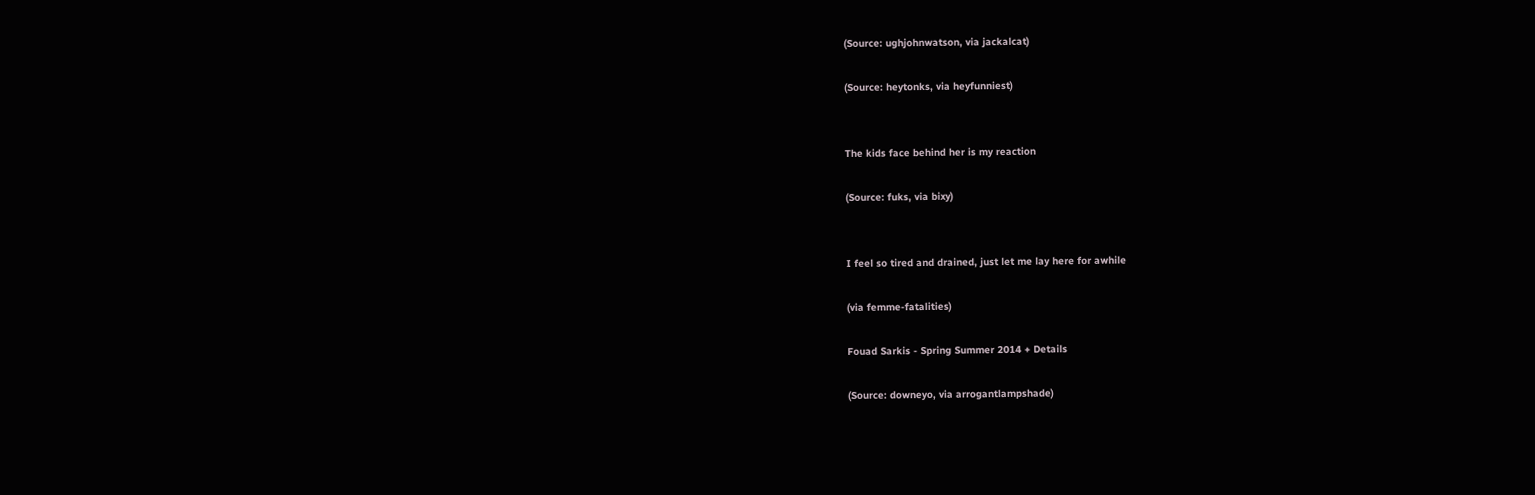(Source: ughjohnwatson, via jackalcat)

(Source: heytonks, via heyfunniest)


The kids face behind her is my reaction

(Source: fuks, via bixy)


I feel so tired and drained, just let me lay here for awhile

(via femme-fatalities)

Fouad Sarkis - Spring Summer 2014 + Details

(Source: downeyo, via arrogantlampshade)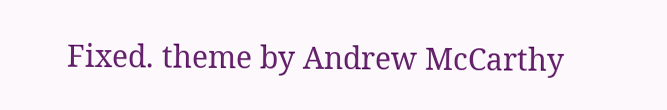Fixed. theme by Andrew McCarthy